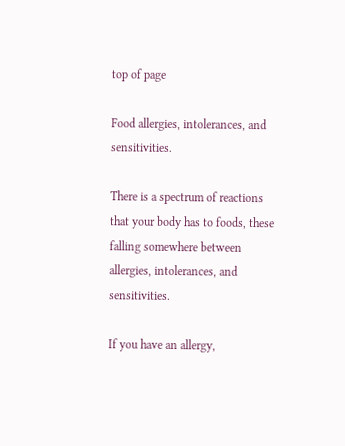top of page

Food allergies, intolerances, and sensitivities.

There is a spectrum of reactions that your body has to foods, these falling somewhere between allergies, intolerances, and sensitivities.

If you have an allergy,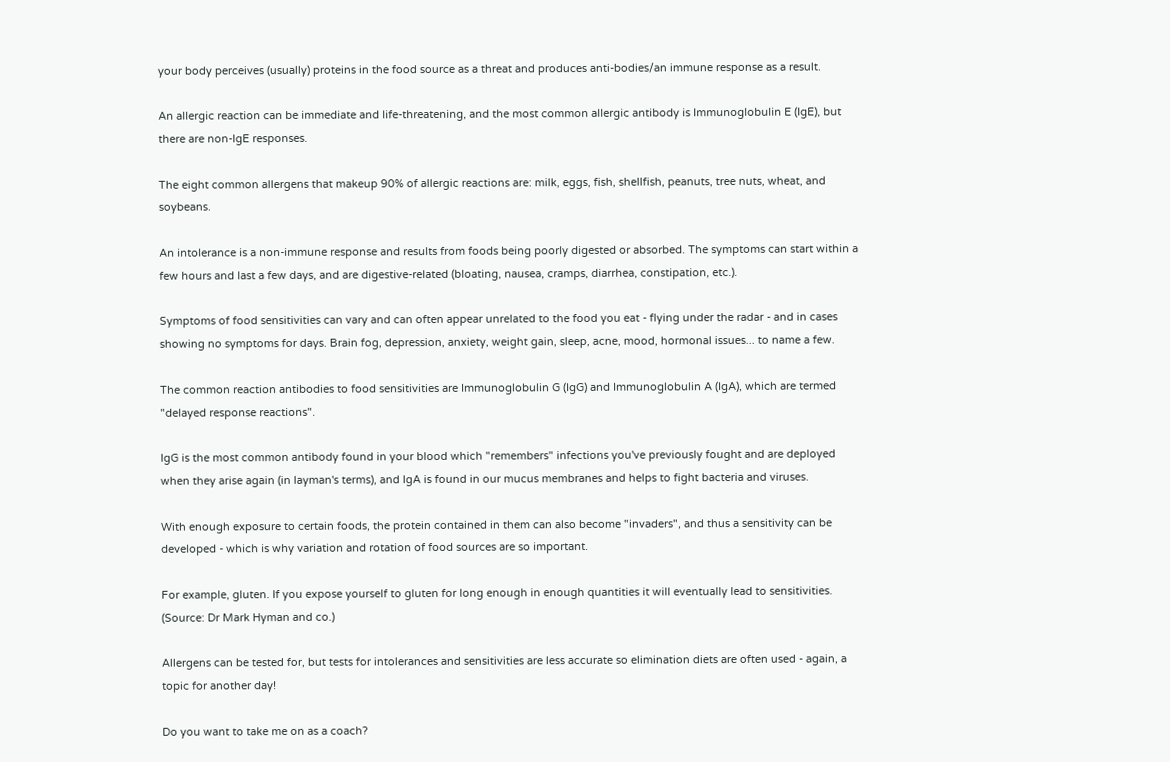your body perceives (usually) proteins in the food source as a threat and produces anti-bodies/an immune response as a result.

An allergic reaction can be immediate and life-threatening, and the most common allergic antibody is Immunoglobulin E (IgE), but there are non-IgE responses.

The eight common allergens that makeup 90% of allergic reactions are: milk, eggs, fish, shellfish, peanuts, tree nuts, wheat, and soybeans.

An intolerance is a non-immune response and results from foods being poorly digested or absorbed. The symptoms can start within a few hours and last a few days, and are digestive-related (bloating, nausea, cramps, diarrhea, constipation, etc.).

Symptoms of food sensitivities can vary and can often appear unrelated to the food you eat - flying under the radar - and in cases showing no symptoms for days. Brain fog, depression, anxiety, weight gain, sleep, acne, mood, hormonal issues... to name a few.

The common reaction antibodies to food sensitivities are Immunoglobulin G (IgG) and Immunoglobulin A (IgA), which are termed "delayed response reactions".

IgG is the most common antibody found in your blood which "remembers" infections you've previously fought and are deployed when they arise again (in layman's terms), and IgA is found in our mucus membranes and helps to fight bacteria and viruses.

With enough exposure to certain foods, the protein contained in them can also become "invaders", and thus a sensitivity can be developed - which is why variation and rotation of food sources are so important.

For example, gluten. If you expose yourself to gluten for long enough in enough quantities it will eventually lead to sensitivities. (Source: Dr Mark Hyman and co.)

Allergens can be tested for, but tests for intolerances and sensitivities are less accurate so elimination diets are often used - again, a topic for another day!

Do you want to take me on as a coach?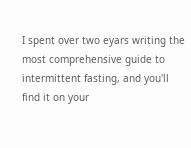I spent over two eyars writing the most comprehensive guide to intermittent fasting, and you'll find it on your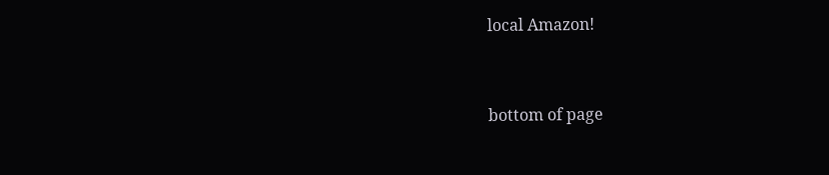local Amazon!


bottom of page